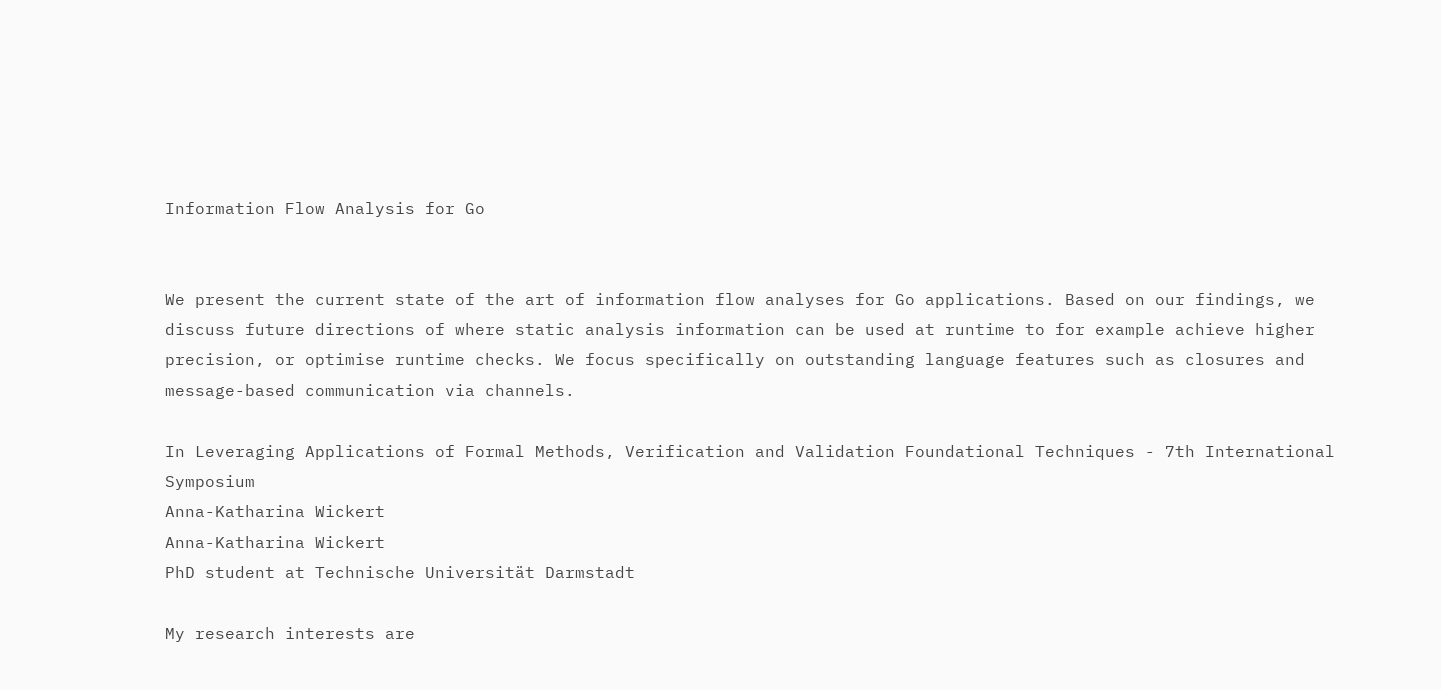Information Flow Analysis for Go


We present the current state of the art of information flow analyses for Go applications. Based on our findings, we discuss future directions of where static analysis information can be used at runtime to for example achieve higher precision, or optimise runtime checks. We focus specifically on outstanding language features such as closures and message-based communication via channels.

In Leveraging Applications of Formal Methods, Verification and Validation Foundational Techniques - 7th International Symposium
Anna-Katharina Wickert
Anna-Katharina Wickert
PhD student at Technische Universität Darmstadt

My research interests are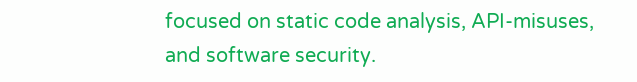focused on static code analysis, API-misuses, and software security.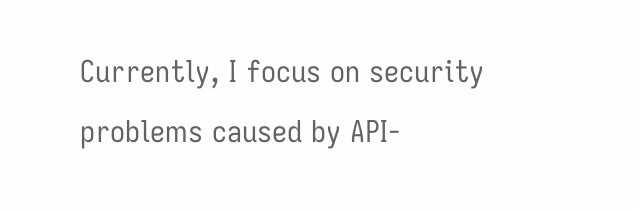Currently, I focus on security problems caused by API-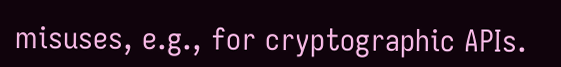misuses, e.g., for cryptographic APIs.